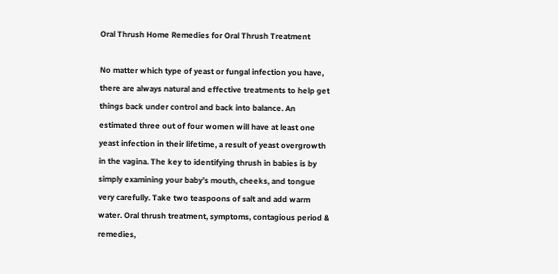Oral Thrush Home Remedies for Oral Thrush Treatment

No matter which type of yeast or fungal infection you have, there are always natural and effective treatments to help get things back under control and back into balance. An estimated three out of four women will have at least one yeast infection in their lifetime, a result of yeast overgrowth in the vagina. The key to identifying thrush in babies is by simply examining your baby’s mouth, cheeks, and tongue very carefully. Take two teaspoons of salt and add warm water. Oral thrush treatment, symptoms, contagious period & remedies,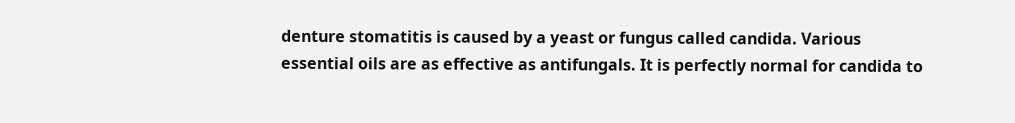denture stomatitis is caused by a yeast or fungus called candida. Various essential oils are as effective as antifungals. It is perfectly normal for candida to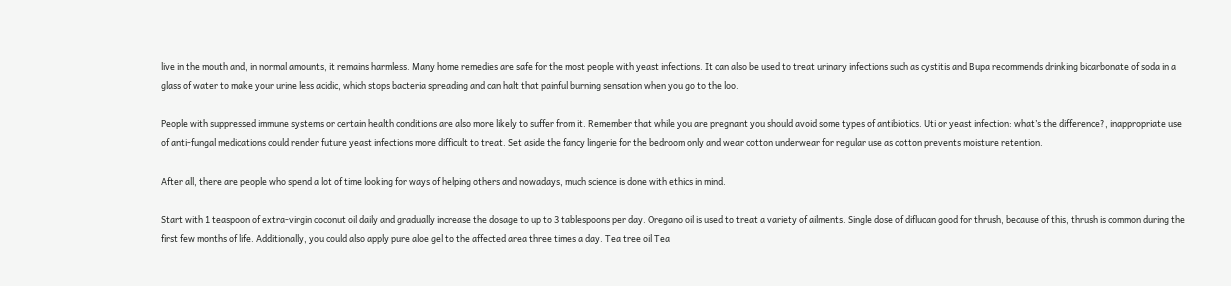live in the mouth and, in normal amounts, it remains harmless. Many home remedies are safe for the most people with yeast infections. It can also be used to treat urinary infections such as cystitis and Bupa recommends drinking bicarbonate of soda in a glass of water to make your urine less acidic, which stops bacteria spreading and can halt that painful burning sensation when you go to the loo.

People with suppressed immune systems or certain health conditions are also more likely to suffer from it. Remember that while you are pregnant you should avoid some types of antibiotics. Uti or yeast infection: what’s the difference?, inappropriate use of anti-fungal medications could render future yeast infections more difficult to treat. Set aside the fancy lingerie for the bedroom only and wear cotton underwear for regular use as cotton prevents moisture retention.

After all, there are people who spend a lot of time looking for ways of helping others and nowadays, much science is done with ethics in mind.

Start with 1 teaspoon of extra-virgin coconut oil daily and gradually increase the dosage to up to 3 tablespoons per day. Oregano oil is used to treat a variety of ailments. Single dose of diflucan good for thrush, because of this, thrush is common during the first few months of life. Additionally, you could also apply pure aloe gel to the affected area three times a day. Tea tree oil Tea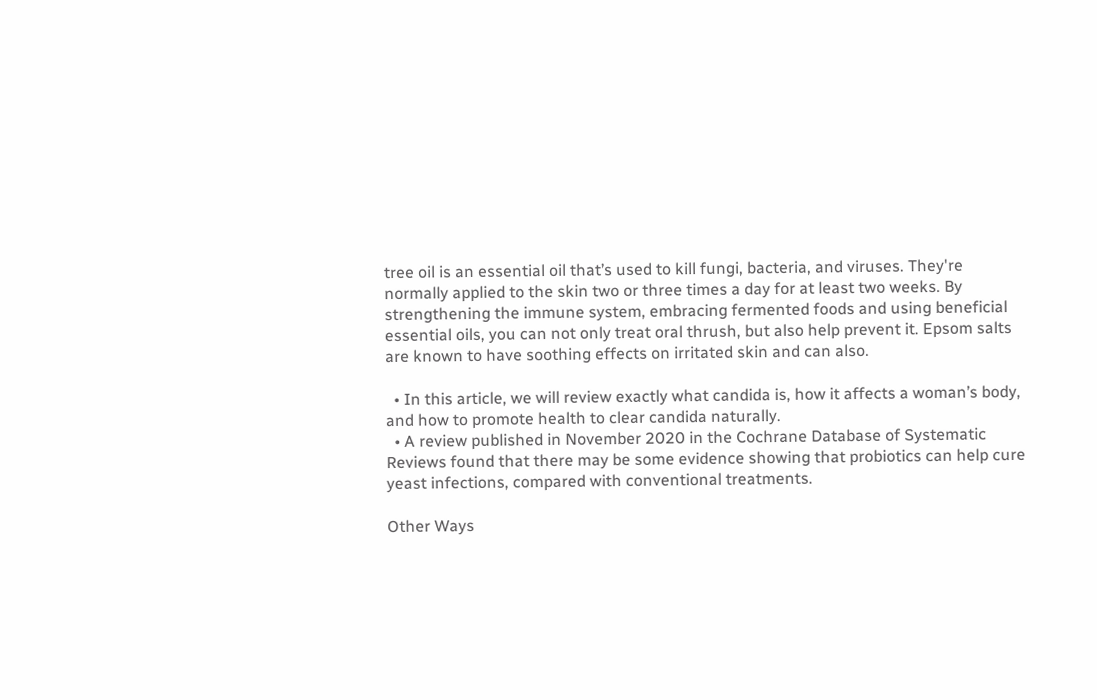tree oil is an essential oil that’s used to kill fungi, bacteria, and viruses. They're normally applied to the skin two or three times a day for at least two weeks. By strengthening the immune system, embracing fermented foods and using beneficial essential oils, you can not only treat oral thrush, but also help prevent it. Epsom salts are known to have soothing effects on irritated skin and can also.

  • In this article, we will review exactly what candida is, how it affects a woman’s body, and how to promote health to clear candida naturally.
  • A review published in November 2020 in the Cochrane Database of Systematic Reviews found that there may be some evidence showing that probiotics can help cure yeast infections, compared with conventional treatments.

Other Ways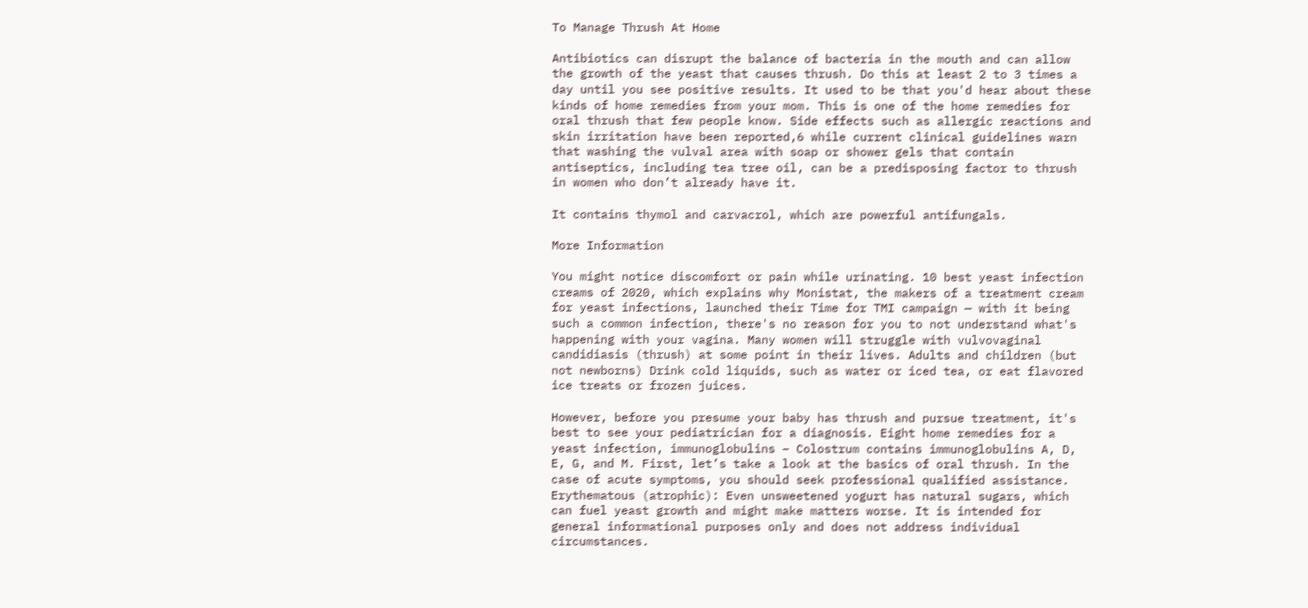To Manage Thrush At Home

Antibiotics can disrupt the balance of bacteria in the mouth and can allow the growth of the yeast that causes thrush. Do this at least 2 to 3 times a day until you see positive results. It used to be that you'd hear about these kinds of home remedies from your mom. This is one of the home remedies for oral thrush that few people know. Side effects such as allergic reactions and skin irritation have been reported,6 while current clinical guidelines warn that washing the vulval area with soap or shower gels that contain antiseptics, including tea tree oil, can be a predisposing factor to thrush in women who don’t already have it.

It contains thymol and carvacrol, which are powerful antifungals.

More Information

You might notice discomfort or pain while urinating. 10 best yeast infection creams of 2020, which explains why Monistat, the makers of a treatment cream for yeast infections, launched their Time for TMI campaign — with it being such a common infection, there's no reason for you to not understand what's happening with your vagina. Many women will struggle with vulvovaginal candidiasis (thrush) at some point in their lives. Adults and children (but not newborns) Drink cold liquids, such as water or iced tea, or eat flavored ice treats or frozen juices.

However, before you presume your baby has thrush and pursue treatment, it's best to see your pediatrician for a diagnosis. Eight home remedies for a yeast infection, immunoglobulins – Colostrum contains immunoglobulins A, D, E, G, and M. First, let’s take a look at the basics of oral thrush. In the case of acute symptoms, you should seek professional qualified assistance. Erythematous (atrophic): Even unsweetened yogurt has natural sugars, which can fuel yeast growth and might make matters worse. It is intended for general informational purposes only and does not address individual circumstances.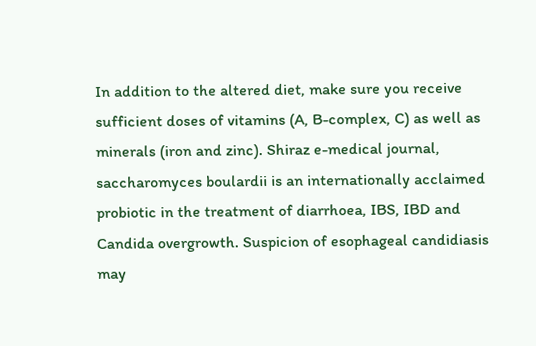In addition to the altered diet, make sure you receive sufficient doses of vitamins (A, B-complex, C) as well as minerals (iron and zinc). Shiraz e-medical journal, saccharomyces boulardii is an internationally acclaimed probiotic in the treatment of diarrhoea, IBS, IBD and Candida overgrowth. Suspicion of esophageal candidiasis may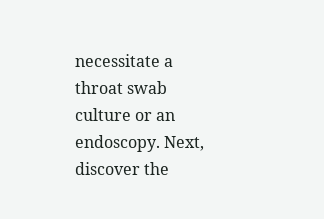necessitate a throat swab culture or an endoscopy. Next, discover the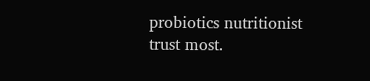probiotics nutritionist trust most.